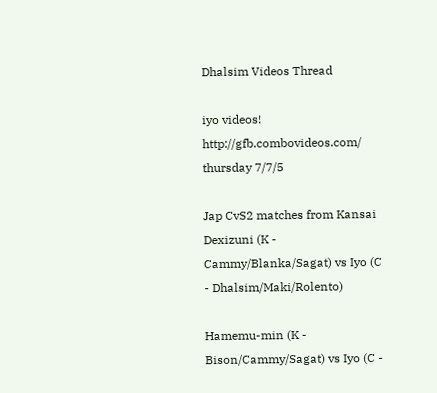Dhalsim Videos Thread

iyo videos!
http://gfb.combovideos.com/ thursday 7/7/5

Jap CvS2 matches from Kansai
Dexizuni (K - Cammy/Blanka/Sagat) vs Iyo (C - Dhalsim/Maki/Rolento)

Hamemu-min (K - Bison/Cammy/Sagat) vs Iyo (C -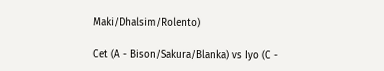Maki/Dhalsim/Rolento)

Cet (A - Bison/Sakura/Blanka) vs Iyo (C -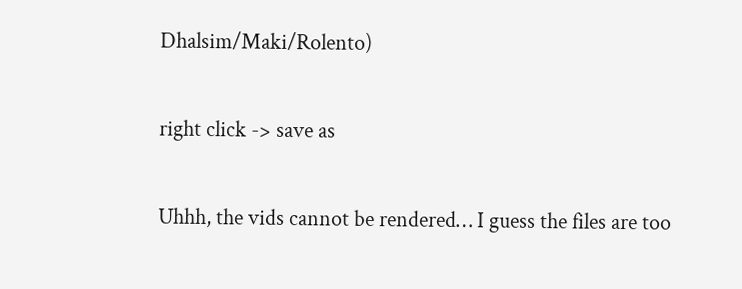Dhalsim/Maki/Rolento)

right click -> save as

Uhhh, the vids cannot be rendered… I guess the files are too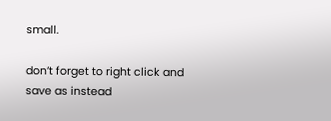small.

don’t forget to right click and save as instead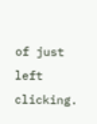of just left clicking.